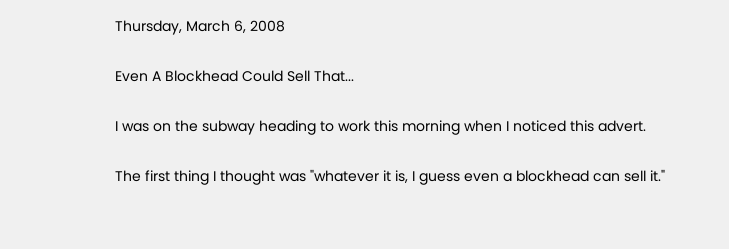Thursday, March 6, 2008

Even A Blockhead Could Sell That...

I was on the subway heading to work this morning when I noticed this advert.

The first thing I thought was "whatever it is, I guess even a blockhead can sell it."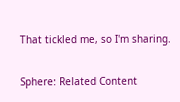That tickled me, so I'm sharing.

Sphere: Related Content